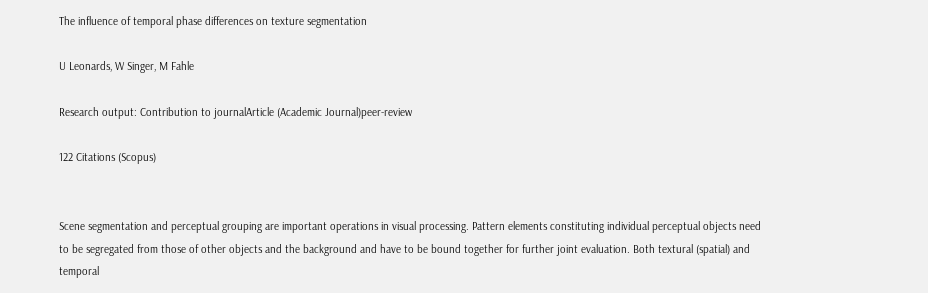The influence of temporal phase differences on texture segmentation

U Leonards, W Singer, M Fahle

Research output: Contribution to journalArticle (Academic Journal)peer-review

122 Citations (Scopus)


Scene segmentation and perceptual grouping are important operations in visual processing. Pattern elements constituting individual perceptual objects need to be segregated from those of other objects and the background and have to be bound together for further joint evaluation. Both textural (spatial) and temporal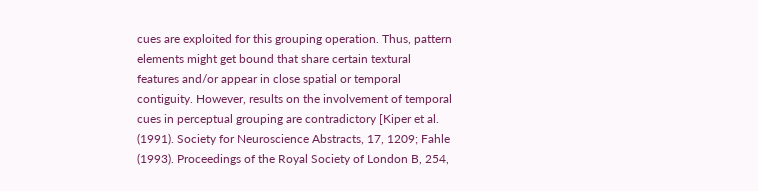cues are exploited for this grouping operation. Thus, pattern elements might get bound that share certain textural features and/or appear in close spatial or temporal contiguity. However, results on the involvement of temporal cues in perceptual grouping are contradictory [Kiper et al. (1991). Society for Neuroscience Abstracts, 17, 1209; Fahle (1993). Proceedings of the Royal Society of London B, 254,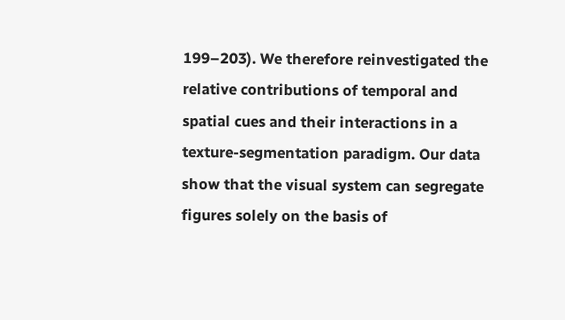199–203). We therefore reinvestigated the relative contributions of temporal and spatial cues and their interactions in a texture-segmentation paradigm. Our data show that the visual system can segregate figures solely on the basis of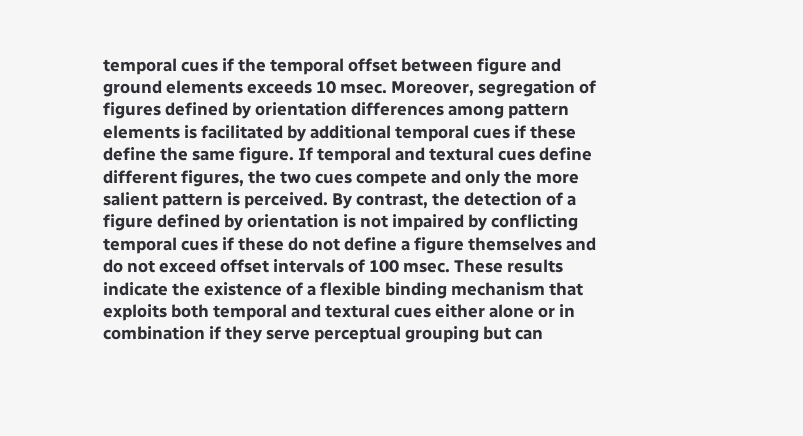temporal cues if the temporal offset between figure and ground elements exceeds 10 msec. Moreover, segregation of figures defined by orientation differences among pattern elements is facilitated by additional temporal cues if these define the same figure. If temporal and textural cues define different figures, the two cues compete and only the more salient pattern is perceived. By contrast, the detection of a figure defined by orientation is not impaired by conflicting temporal cues if these do not define a figure themselves and do not exceed offset intervals of 100 msec. These results indicate the existence of a flexible binding mechanism that exploits both temporal and textural cues either alone or in combination if they serve perceptual grouping but can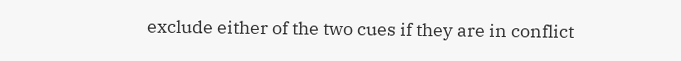exclude either of the two cues if they are in conflict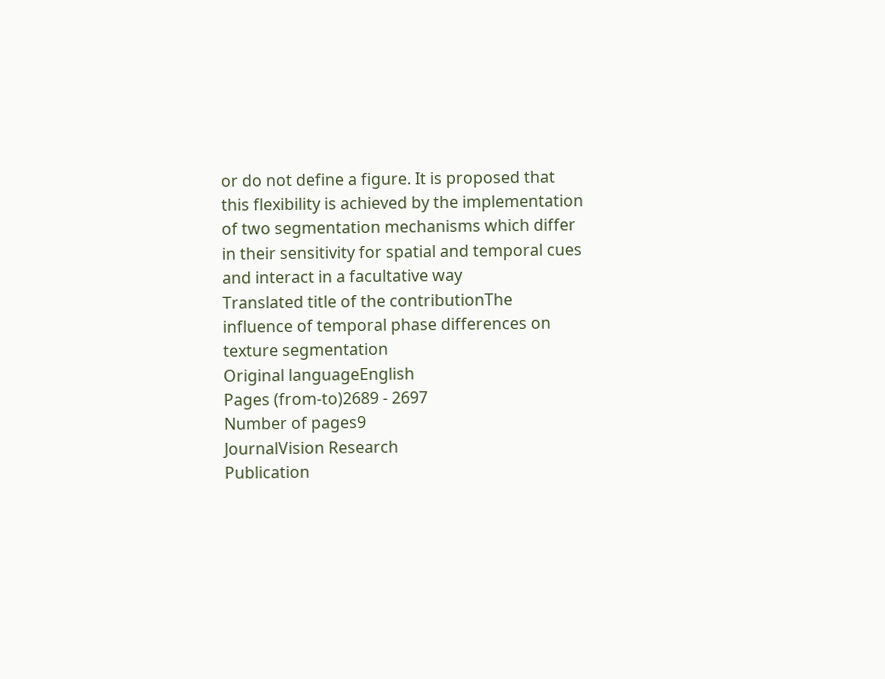or do not define a figure. It is proposed that this flexibility is achieved by the implementation of two segmentation mechanisms which differ in their sensitivity for spatial and temporal cues and interact in a facultative way
Translated title of the contributionThe influence of temporal phase differences on texture segmentation
Original languageEnglish
Pages (from-to)2689 - 2697
Number of pages9
JournalVision Research
Publication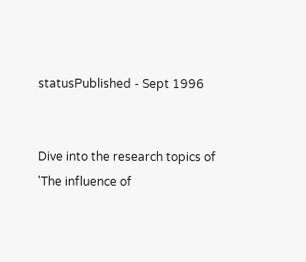statusPublished - Sept 1996


Dive into the research topics of 'The influence of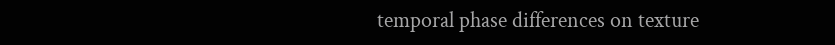temporal phase differences on texture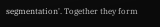segmentation'. Together they form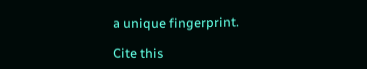a unique fingerprint.

Cite this